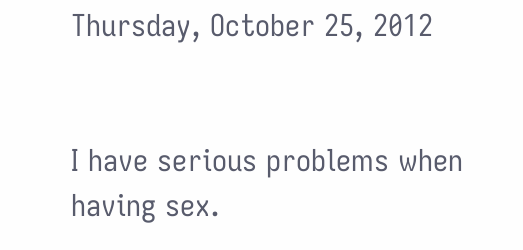Thursday, October 25, 2012


I have serious problems when having sex.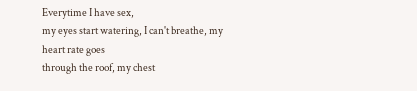Everytime I have sex,
my eyes start watering, I can't breathe, my heart rate goes
through the roof, my chest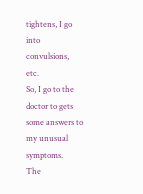tightens, I go into convulsions, etc.
So, I go to the doctor to gets some answers to my unusual symptoms.
The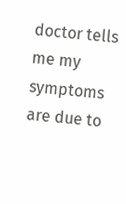doctor tells me my symptoms are due to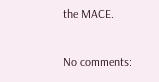the MACE.

No comments: